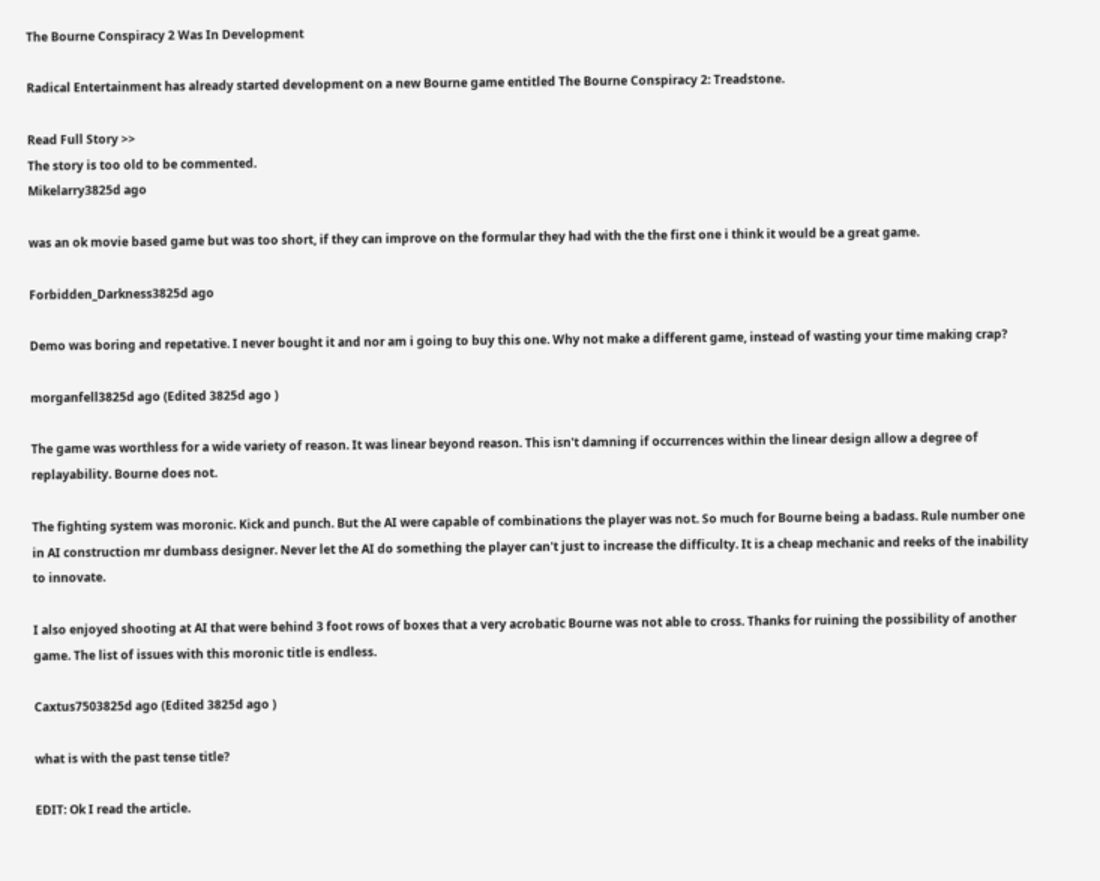The Bourne Conspiracy 2 Was In Development

Radical Entertainment has already started development on a new Bourne game entitled The Bourne Conspiracy 2: Treadstone.

Read Full Story >>
The story is too old to be commented.
Mikelarry3825d ago

was an ok movie based game but was too short, if they can improve on the formular they had with the the first one i think it would be a great game.

Forbidden_Darkness3825d ago

Demo was boring and repetative. I never bought it and nor am i going to buy this one. Why not make a different game, instead of wasting your time making crap?

morganfell3825d ago (Edited 3825d ago )

The game was worthless for a wide variety of reason. It was linear beyond reason. This isn't damning if occurrences within the linear design allow a degree of replayability. Bourne does not.

The fighting system was moronic. Kick and punch. But the AI were capable of combinations the player was not. So much for Bourne being a badass. Rule number one in AI construction mr dumbass designer. Never let the AI do something the player can't just to increase the difficulty. It is a cheap mechanic and reeks of the inability to innovate.

I also enjoyed shooting at AI that were behind 3 foot rows of boxes that a very acrobatic Bourne was not able to cross. Thanks for ruining the possibility of another game. The list of issues with this moronic title is endless.

Caxtus7503825d ago (Edited 3825d ago )

what is with the past tense title?

EDIT: Ok I read the article.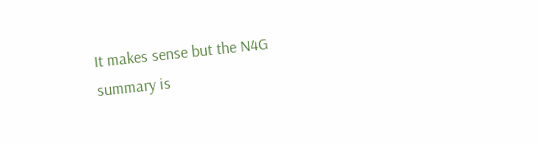It makes sense but the N4G summary is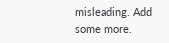misleading. Add some more.